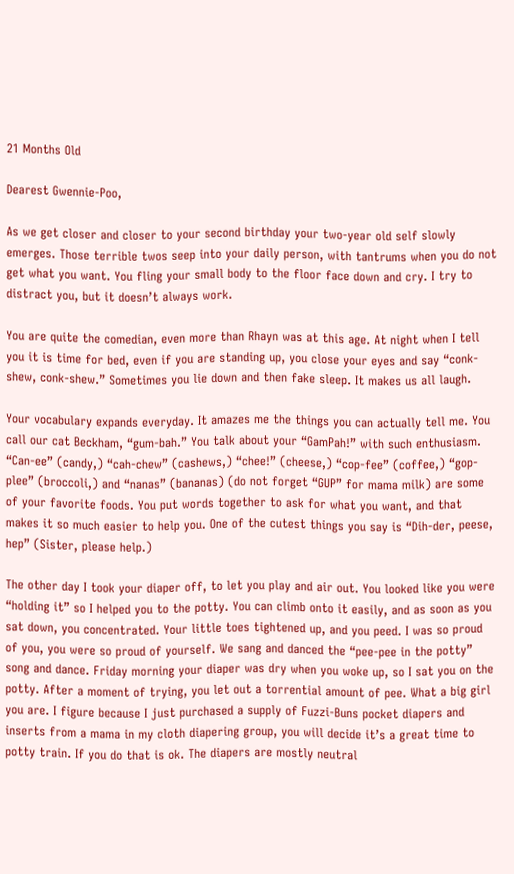21 Months Old

Dearest Gwennie-Poo,

As we get closer and closer to your second birthday your two-year old self slowly emerges. Those terrible twos seep into your daily person, with tantrums when you do not get what you want. You fling your small body to the floor face down and cry. I try to distract you, but it doesn’t always work.

You are quite the comedian, even more than Rhayn was at this age. At night when I tell you it is time for bed, even if you are standing up, you close your eyes and say “conk-shew, conk-shew.” Sometimes you lie down and then fake sleep. It makes us all laugh.

Your vocabulary expands everyday. It amazes me the things you can actually tell me. You call our cat Beckham, “gum-bah.” You talk about your “GamPah!” with such enthusiasm. “Can-ee” (candy,) “cah-chew” (cashews,) “chee!” (cheese,) “cop-fee” (coffee,) “gop-plee” (broccoli,) and “nanas” (bananas) (do not forget “GUP” for mama milk) are some of your favorite foods. You put words together to ask for what you want, and that makes it so much easier to help you. One of the cutest things you say is “Dih-der, peese, hep” (Sister, please help.)

The other day I took your diaper off, to let you play and air out. You looked like you were “holding it” so I helped you to the potty. You can climb onto it easily, and as soon as you sat down, you concentrated. Your little toes tightened up, and you peed. I was so proud of you, you were so proud of yourself. We sang and danced the “pee-pee in the potty” song and dance. Friday morning your diaper was dry when you woke up, so I sat you on the potty. After a moment of trying, you let out a torrential amount of pee. What a big girl you are. I figure because I just purchased a supply of Fuzzi-Buns pocket diapers and inserts from a mama in my cloth diapering group, you will decide it’s a great time to potty train. If you do that is ok. The diapers are mostly neutral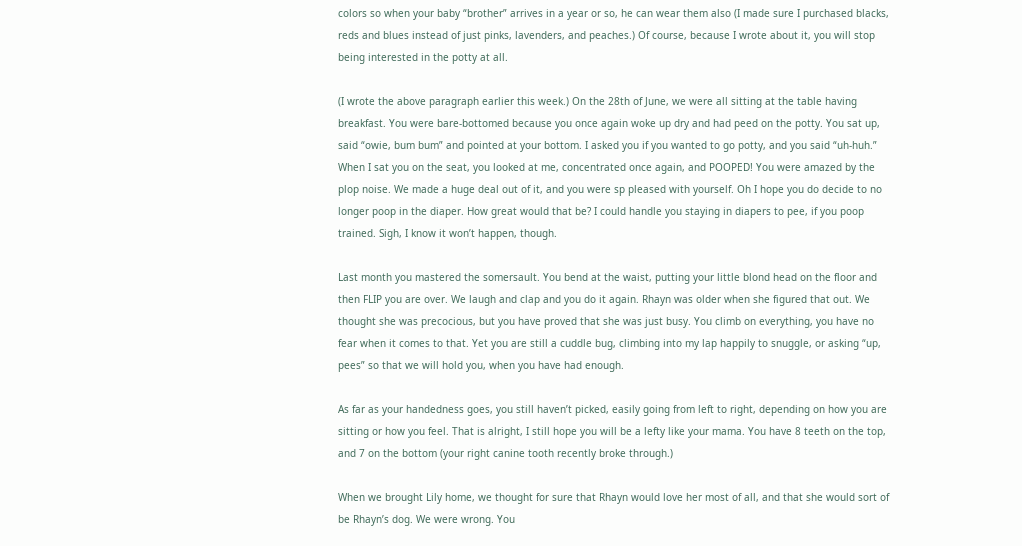colors so when your baby “brother” arrives in a year or so, he can wear them also (I made sure I purchased blacks, reds and blues instead of just pinks, lavenders, and peaches.) Of course, because I wrote about it, you will stop being interested in the potty at all.

(I wrote the above paragraph earlier this week.) On the 28th of June, we were all sitting at the table having breakfast. You were bare-bottomed because you once again woke up dry and had peed on the potty. You sat up, said “owie, bum bum” and pointed at your bottom. I asked you if you wanted to go potty, and you said “uh-huh.” When I sat you on the seat, you looked at me, concentrated once again, and POOPED! You were amazed by the plop noise. We made a huge deal out of it, and you were sp pleased with yourself. Oh I hope you do decide to no longer poop in the diaper. How great would that be? I could handle you staying in diapers to pee, if you poop trained. Sigh, I know it won’t happen, though.

Last month you mastered the somersault. You bend at the waist, putting your little blond head on the floor and then FLIP you are over. We laugh and clap and you do it again. Rhayn was older when she figured that out. We thought she was precocious, but you have proved that she was just busy. You climb on everything, you have no fear when it comes to that. Yet you are still a cuddle bug, climbing into my lap happily to snuggle, or asking “up, pees” so that we will hold you, when you have had enough.

As far as your handedness goes, you still haven’t picked, easily going from left to right, depending on how you are sitting or how you feel. That is alright, I still hope you will be a lefty like your mama. You have 8 teeth on the top, and 7 on the bottom (your right canine tooth recently broke through.)

When we brought Lily home, we thought for sure that Rhayn would love her most of all, and that she would sort of be Rhayn’s dog. We were wrong. You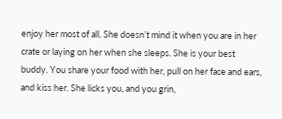enjoy her most of all. She doesn’t mind it when you are in her crate or laying on her when she sleeps. She is your best buddy. You share your food with her, pull on her face and ears, and kiss her. She licks you, and you grin,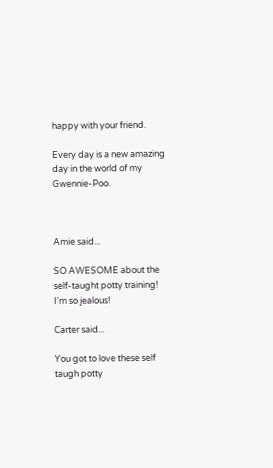happy with your friend.

Every day is a new amazing day in the world of my Gwennie-Poo.



Amie said...

SO AWESOME about the self-taught potty training! I'm so jealous!

Carter said...

You got to love these self taugh potty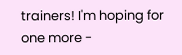trainers! I'm hoping for one more -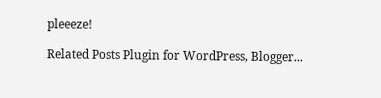pleeeze!

Related Posts Plugin for WordPress, Blogger...